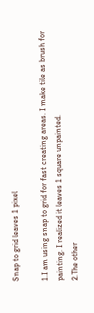Snap to grid leaves 1 pixel

1.I am using snap to grid for fast creating areas. I make tile as brush for painting. I realized it leaves 1 square unpainted.
2.The other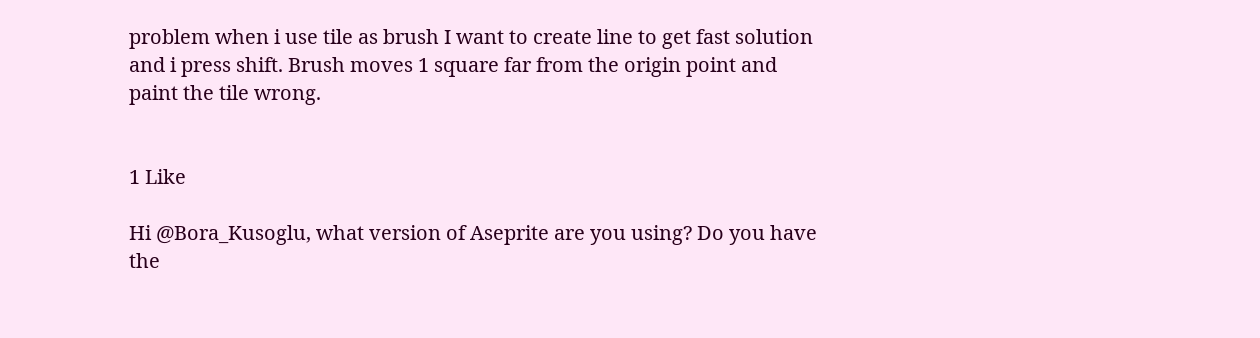problem when i use tile as brush I want to create line to get fast solution and i press shift. Brush moves 1 square far from the origin point and paint the tile wrong.


1 Like

Hi @Bora_Kusoglu, what version of Aseprite are you using? Do you have the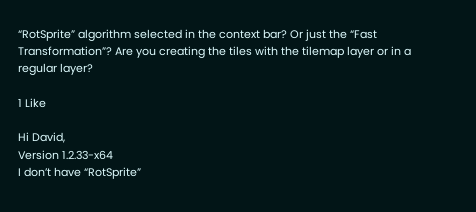“RotSprite” algorithm selected in the context bar? Or just the “Fast Transformation”? Are you creating the tiles with the tilemap layer or in a regular layer?

1 Like

Hi David,
Version 1.2.33-x64
I don’t have “RotSprite”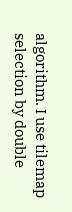algorithm. I use tilemap selection by double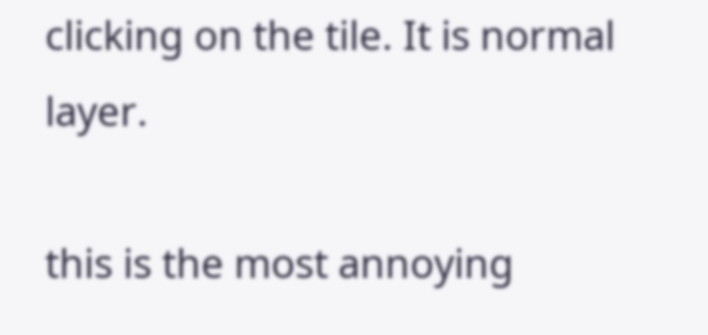clicking on the tile. It is normal layer.

this is the most annoying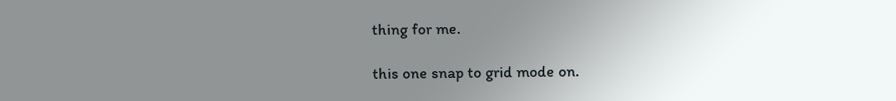thing for me.

this one snap to grid mode on.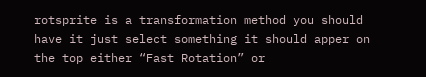rotsprite is a transformation method you should have it just select something it should apper on the top either “Fast Rotation” or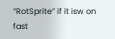“RotSprite” if it isw on fast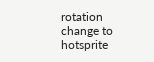rotation change to hotsprite